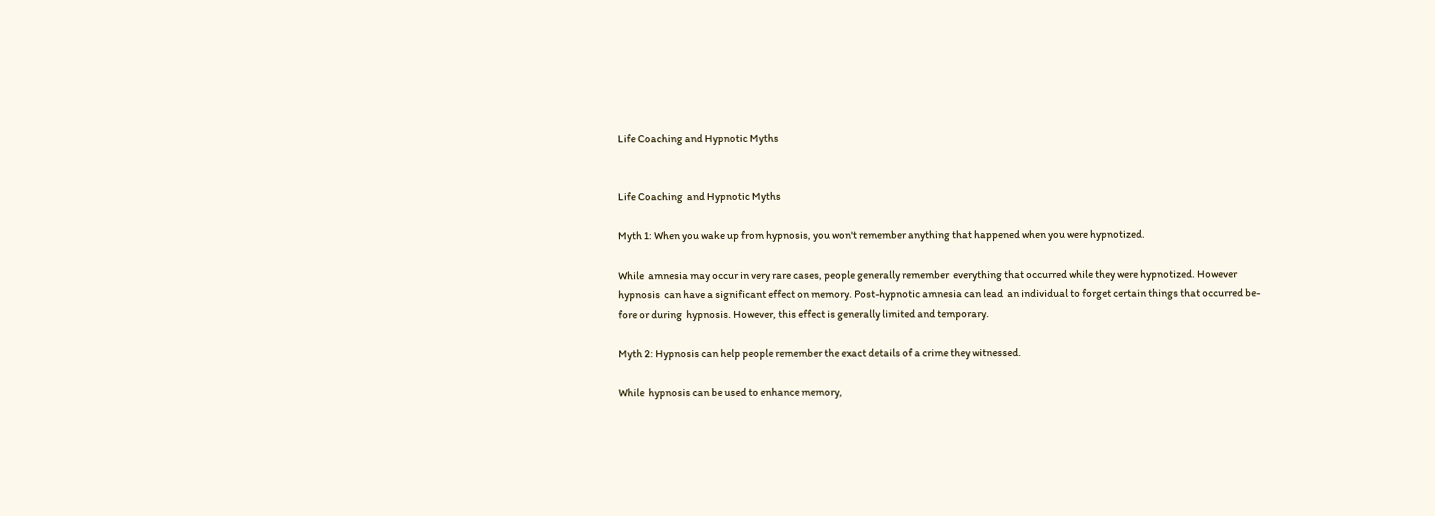Life Coaching and Hypnotic Myths


Life Coaching  and Hypnotic Myths

Myth 1: When you wake up from hypnosis, you won't remember anything that happened when you were hypnotized.

While  amnesia may occur in very rare cases, people generally remember  everything that occurred while they were hypnotized. However hypnosis  can have a significant effect on memory. Post-hypnotic amnesia can lead  an individual to forget certain things that occurred be-fore or during  hypnosis. However, this effect is generally limited and temporary.

Myth 2: Hypnosis can help people remember the exact details of a crime they witnessed.

While  hypnosis can be used to enhance memory,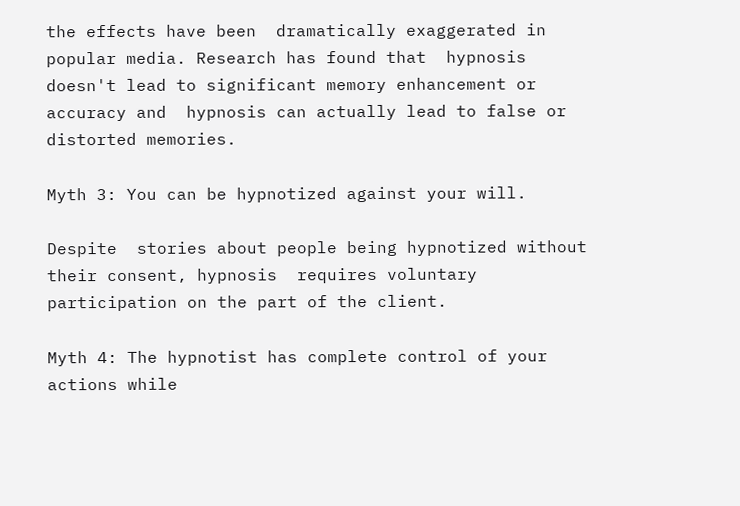the effects have been  dramatically exaggerated in popular media. Research has found that  hypnosis doesn't lead to significant memory enhancement or accuracy and  hypnosis can actually lead to false or distorted memories.

Myth 3: You can be hypnotized against your will.

Despite  stories about people being hypnotized without their consent, hypnosis  requires voluntary participation on the part of the client.

Myth 4: The hypnotist has complete control of your actions while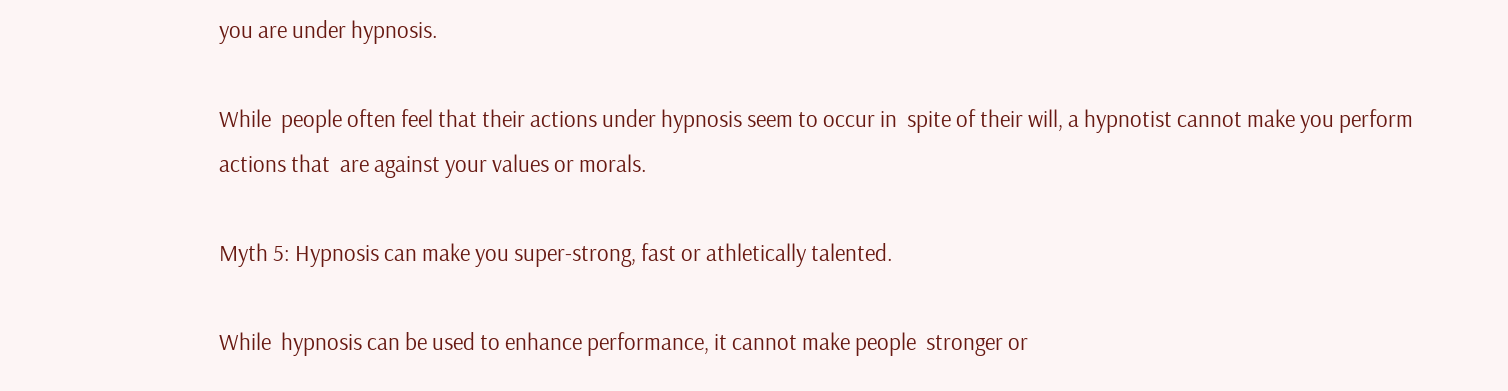you are under hypnosis.

While  people often feel that their actions under hypnosis seem to occur in  spite of their will, a hypnotist cannot make you perform actions that  are against your values or morals.

Myth 5: Hypnosis can make you super-strong, fast or athletically talented.

While  hypnosis can be used to enhance performance, it cannot make people  stronger or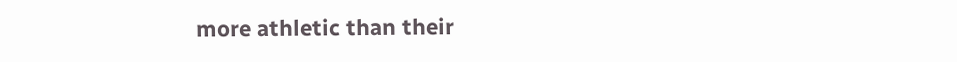more athletic than their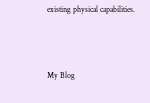existing physical capabilities.



My Blog